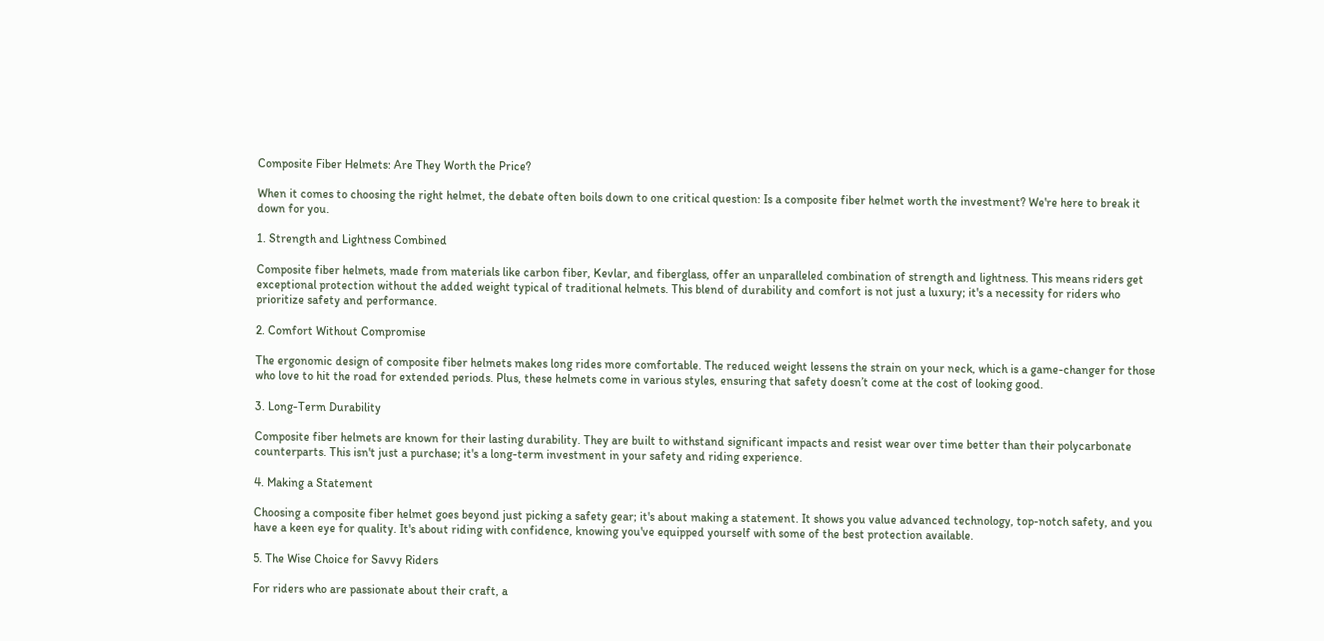Composite Fiber Helmets: Are They Worth the Price?

When it comes to choosing the right helmet, the debate often boils down to one critical question: Is a composite fiber helmet worth the investment? We're here to break it down for you.

1. Strength and Lightness Combined

Composite fiber helmets, made from materials like carbon fiber, Kevlar, and fiberglass, offer an unparalleled combination of strength and lightness. This means riders get exceptional protection without the added weight typical of traditional helmets. This blend of durability and comfort is not just a luxury; it's a necessity for riders who prioritize safety and performance.

2. Comfort Without Compromise

The ergonomic design of composite fiber helmets makes long rides more comfortable. The reduced weight lessens the strain on your neck, which is a game-changer for those who love to hit the road for extended periods. Plus, these helmets come in various styles, ensuring that safety doesn’t come at the cost of looking good.

3. Long-Term Durability

Composite fiber helmets are known for their lasting durability. They are built to withstand significant impacts and resist wear over time better than their polycarbonate counterparts. This isn't just a purchase; it's a long-term investment in your safety and riding experience.

4. Making a Statement

Choosing a composite fiber helmet goes beyond just picking a safety gear; it's about making a statement. It shows you value advanced technology, top-notch safety, and you have a keen eye for quality. It's about riding with confidence, knowing you've equipped yourself with some of the best protection available.

5. The Wise Choice for Savvy Riders

For riders who are passionate about their craft, a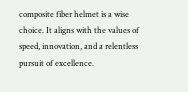composite fiber helmet is a wise choice. It aligns with the values of speed, innovation, and a relentless pursuit of excellence.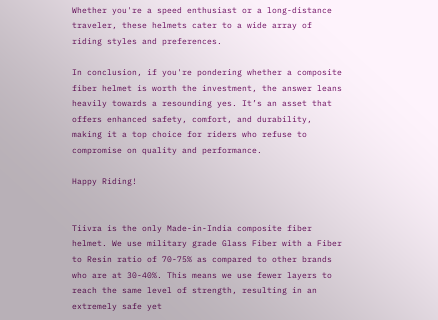Whether you're a speed enthusiast or a long-distance traveler, these helmets cater to a wide array of riding styles and preferences.

In conclusion, if you're pondering whether a composite fiber helmet is worth the investment, the answer leans heavily towards a resounding yes. It’s an asset that offers enhanced safety, comfort, and durability, making it a top choice for riders who refuse to compromise on quality and performance.

Happy Riding!


Tiivra is the only Made-in-India composite fiber helmet. We use military grade Glass Fiber with a Fiber to Resin ratio of 70-75% as compared to other brands who are at 30-40%. This means we use fewer layers to reach the same level of strength, resulting in an extremely safe yet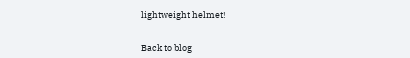lightweight helmet!


Back to blog